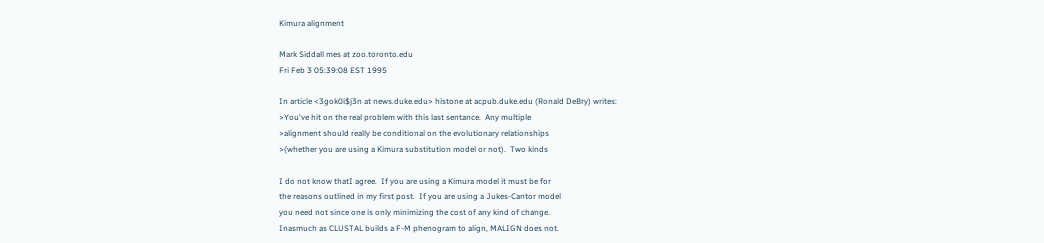Kimura alignment

Mark Siddall mes at zoo.toronto.edu
Fri Feb 3 05:39:08 EST 1995

In article <3gok0i$j3n at news.duke.edu> histone at acpub.duke.edu (Ronald DeBry) writes:
>You've hit on the real problem with this last sentance.  Any multiple
>alignment should really be conditional on the evolutionary relationships
>(whether you are using a Kimura substitution model or not).  Two kinds

I do not know thatI agree.  If you are using a Kimura model it must be for
the reasons outlined in my first post.  If you are using a Jukes-Cantor model
you need not since one is only minimizing the cost of any kind of change.
Inasmuch as CLUSTAL builds a F-M phenogram to align, MALIGN does not.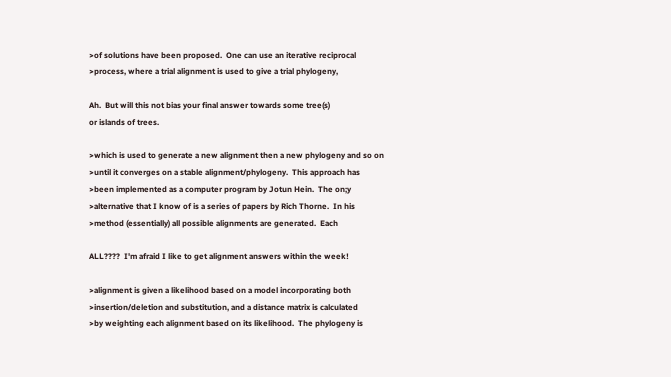>of solutions have been proposed.  One can use an iterative reciprocal
>process, where a trial alignment is used to give a trial phylogeny,

Ah.  But will this not bias your final answer towards some tree(s)
or islands of trees.

>which is used to generate a new alignment then a new phylogeny and so on
>until it converges on a stable alignment/phylogeny.  This approach has
>been implemented as a computer program by Jotun Hein.  The on;y
>alternative that I know of is a series of papers by Rich Thorne.  In his
>method (essentially) all possible alignments are generated.  Each

ALL????  I'm afraid I like to get alignment answers within the week!

>alignment is given a likelihood based on a model incorporating both
>insertion/deletion and substitution, and a distance matrix is calculated
>by weighting each alignment based on its likelihood.  The phylogeny is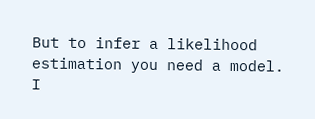But to infer a likelihood estimation you need a model.  I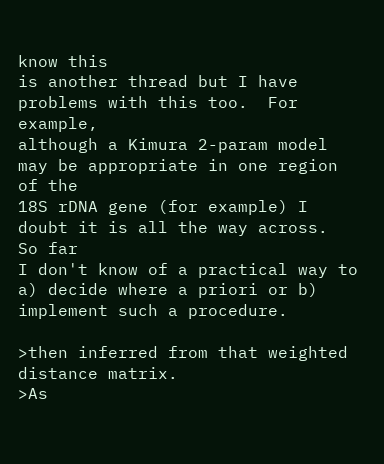know this
is another thread but I have problems with this too.  For example,
although a Kimura 2-param model may be appropriate in one region of the
18S rDNA gene (for example) I doubt it is all the way across.  So far
I don't know of a practical way to a) decide where a priori or b)
implement such a procedure.

>then inferred from that weighted distance matrix.
>As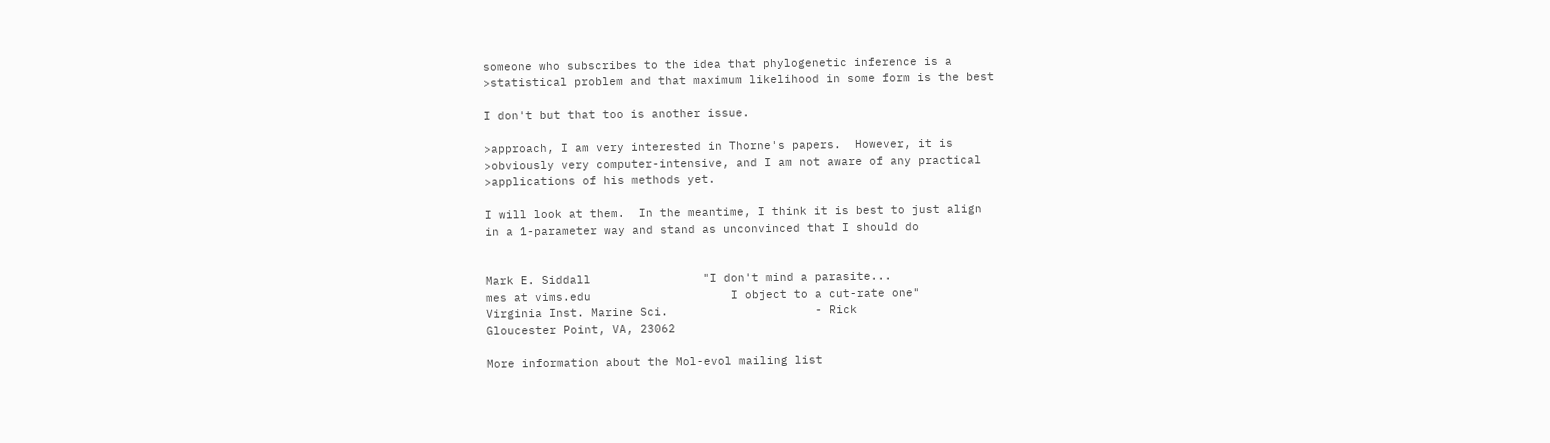someone who subscribes to the idea that phylogenetic inference is a
>statistical problem and that maximum likelihood in some form is the best

I don't but that too is another issue.

>approach, I am very interested in Thorne's papers.  However, it is
>obviously very computer-intensive, and I am not aware of any practical
>applications of his methods yet.

I will look at them.  In the meantime, I think it is best to just align
in a 1-parameter way and stand as unconvinced that I should do


Mark E. Siddall                "I don't mind a parasite...
mes at vims.edu                    I object to a cut-rate one"
Virginia Inst. Marine Sci.                     - Rick
Gloucester Point, VA, 23062

More information about the Mol-evol mailing list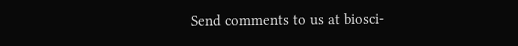Send comments to us at biosci-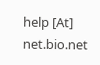help [At] net.bio.net